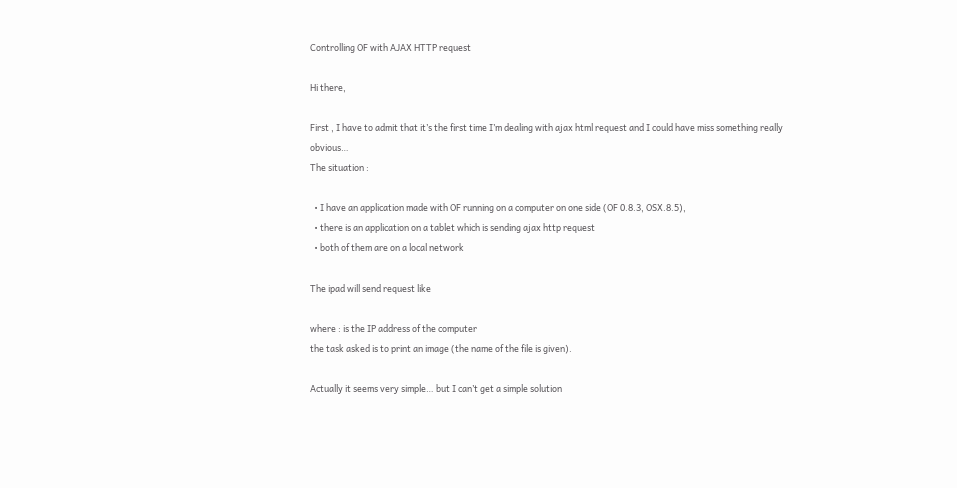Controlling OF with AJAX HTTP request

Hi there,

First , I have to admit that it’s the first time I’m dealing with ajax html request and I could have miss something really obvious…
The situation :

  • I have an application made with OF running on a computer on one side (OF 0.8.3, OSX.8.5),
  • there is an application on a tablet which is sending ajax http request
  • both of them are on a local network

The ipad will send request like

where : is the IP address of the computer
the task asked is to print an image (the name of the file is given).

Actually it seems very simple… but I can’t get a simple solution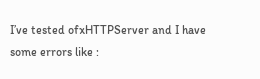I’ve tested ofxHTTPServer and I have some errors like :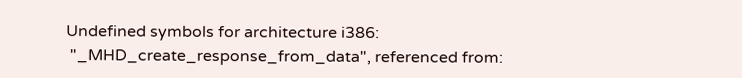Undefined symbols for architecture i386:
 "_MHD_create_response_from_data", referenced from: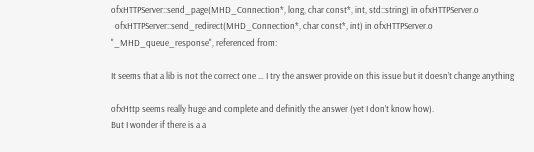ofxHTTPServer::send_page(MHD_Connection*, long, char const*, int, std::string) in ofxHTTPServer.o
  ofxHTTPServer::send_redirect(MHD_Connection*, char const*, int) in ofxHTTPServer.o
"_MHD_queue_response", referenced from:

It seems that a lib is not the correct one … I try the answer provide on this issue but it doesn’t change anything

ofxHttp seems really huge and complete and definitly the answer (yet I don’t know how).
But I wonder if there is a a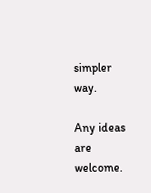simpler way.

Any ideas are welcome.